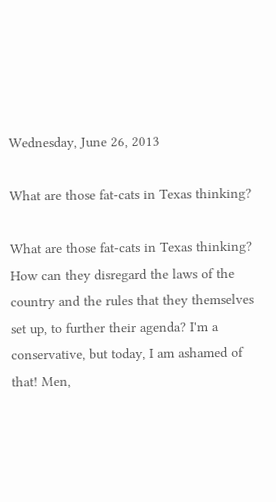Wednesday, June 26, 2013

What are those fat-cats in Texas thinking?

What are those fat-cats in Texas thinking? How can they disregard the laws of the country and the rules that they themselves set up, to further their agenda? I'm a conservative, but today, I am ashamed of that! Men,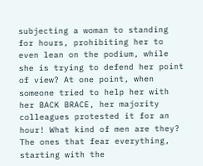subjecting a woman to standing for hours, prohibiting her to even lean on the podium, while she is trying to defend her point of view? At one point, when someone tried to help her with her BACK BRACE, her majority colleagues protested it for an hour! What kind of men are they? The ones that fear everything, starting with the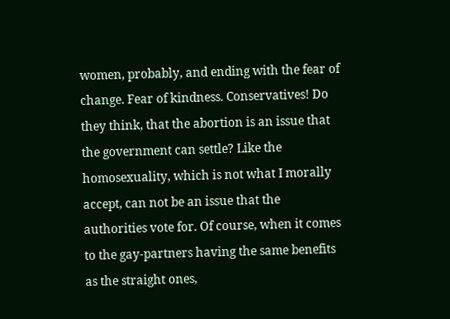women, probably, and ending with the fear of change. Fear of kindness. Conservatives! Do they think, that the abortion is an issue that the government can settle? Like the homosexuality, which is not what I morally accept, can not be an issue that the authorities vote for. Of course, when it comes to the gay-partners having the same benefits as the straight ones,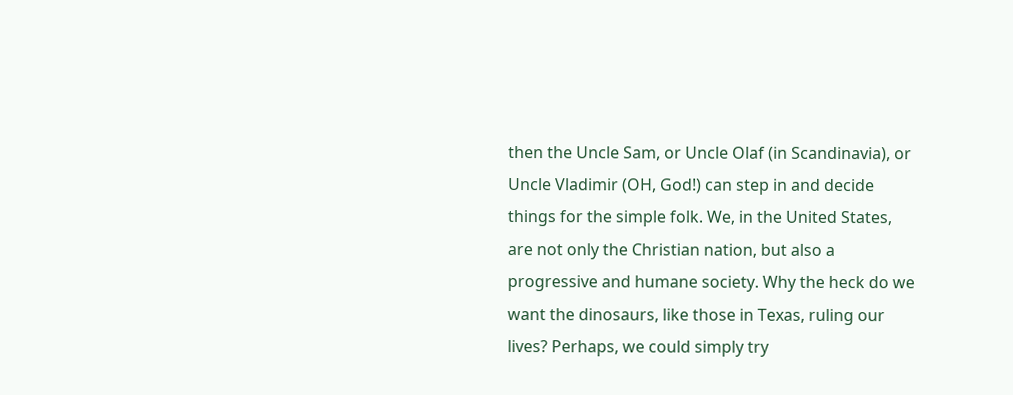then the Uncle Sam, or Uncle Olaf (in Scandinavia), or Uncle Vladimir (OH, God!) can step in and decide things for the simple folk. We, in the United States, are not only the Christian nation, but also a progressive and humane society. Why the heck do we want the dinosaurs, like those in Texas, ruling our lives? Perhaps, we could simply try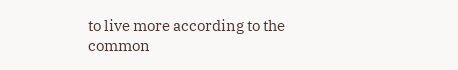to live more according to the common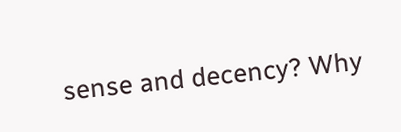sense and decency? Why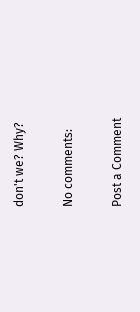don't we? Why?

No comments:

Post a Comment